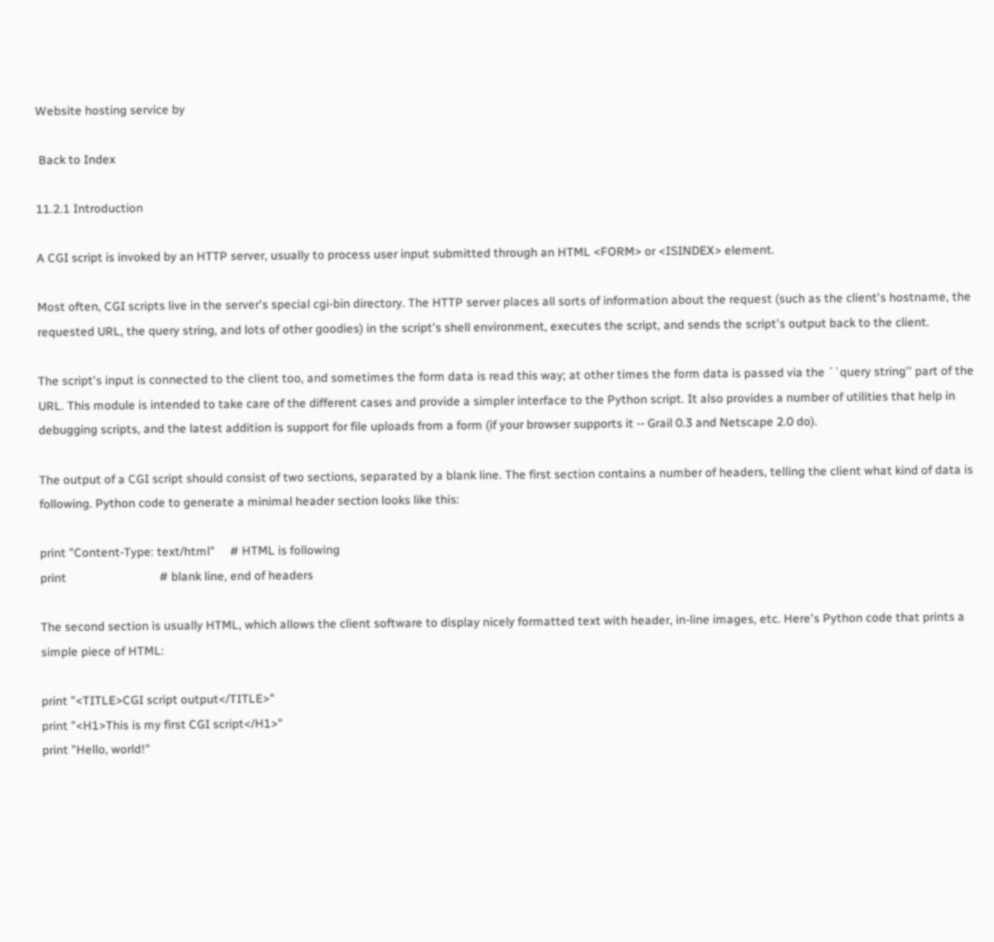Website hosting service by

 Back to Index

11.2.1 Introduction

A CGI script is invoked by an HTTP server, usually to process user input submitted through an HTML <FORM> or <ISINDEX> element.

Most often, CGI scripts live in the server's special cgi-bin directory. The HTTP server places all sorts of information about the request (such as the client's hostname, the requested URL, the query string, and lots of other goodies) in the script's shell environment, executes the script, and sends the script's output back to the client.

The script's input is connected to the client too, and sometimes the form data is read this way; at other times the form data is passed via the ``query string'' part of the URL. This module is intended to take care of the different cases and provide a simpler interface to the Python script. It also provides a number of utilities that help in debugging scripts, and the latest addition is support for file uploads from a form (if your browser supports it -- Grail 0.3 and Netscape 2.0 do).

The output of a CGI script should consist of two sections, separated by a blank line. The first section contains a number of headers, telling the client what kind of data is following. Python code to generate a minimal header section looks like this:

print "Content-Type: text/html"     # HTML is following
print                               # blank line, end of headers

The second section is usually HTML, which allows the client software to display nicely formatted text with header, in-line images, etc. Here's Python code that prints a simple piece of HTML:

print "<TITLE>CGI script output</TITLE>"
print "<H1>This is my first CGI script</H1>"
print "Hello, world!"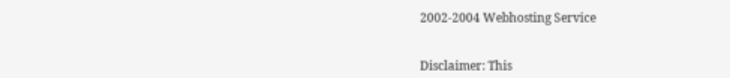2002-2004 Webhosting Service


Disclaimer: This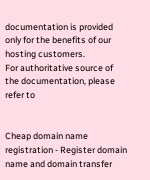documentation is provided only for the benefits of our hosting customers.
For authoritative source of the documentation, please refer to


Cheap domain name registration - Register domain name and domain transfer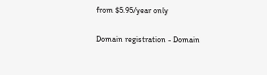from $5.95/year only

Domain registration - Domain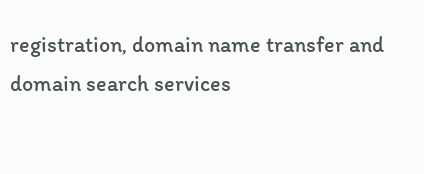registration, domain name transfer and domain search services